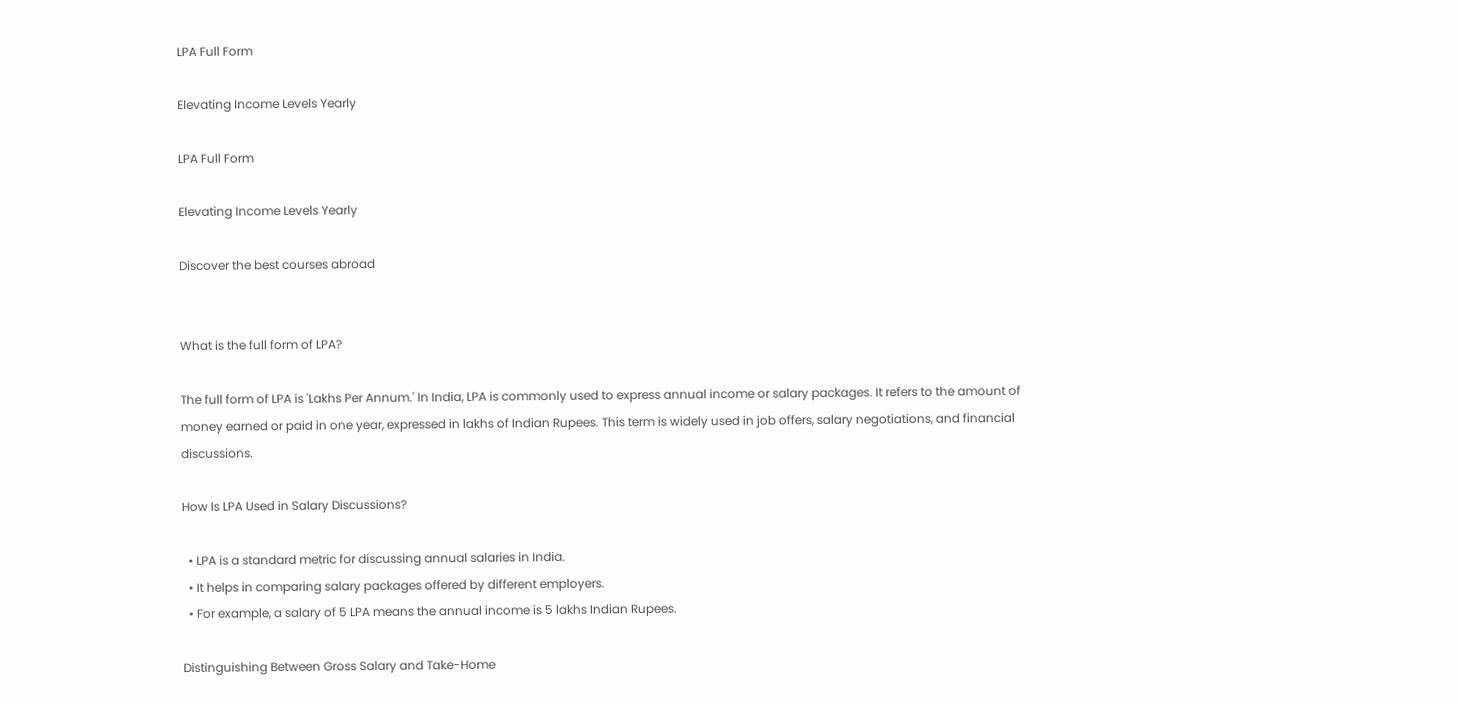LPA Full Form

Elevating Income Levels Yearly

LPA Full Form

Elevating Income Levels Yearly

Discover the best courses abroad


What is the full form of LPA?

The full form of LPA is 'Lakhs Per Annum.' In India, LPA is commonly used to express annual income or salary packages. It refers to the amount of money earned or paid in one year, expressed in lakhs of Indian Rupees. This term is widely used in job offers, salary negotiations, and financial discussions.

How Is LPA Used in Salary Discussions?

  • LPA is a standard metric for discussing annual salaries in India.
  • It helps in comparing salary packages offered by different employers.
  • For example, a salary of 5 LPA means the annual income is 5 lakhs Indian Rupees.

Distinguishing Between Gross Salary and Take-Home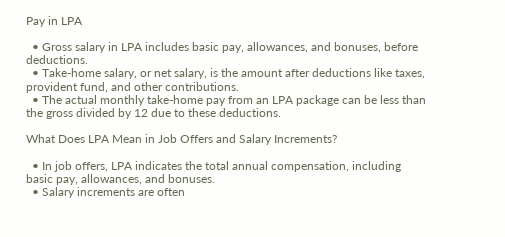Pay in LPA

  • Gross salary in LPA includes basic pay, allowances, and bonuses, before deductions.
  • Take-home salary, or net salary, is the amount after deductions like taxes, provident fund, and other contributions.
  • The actual monthly take-home pay from an LPA package can be less than the gross divided by 12 due to these deductions.

What Does LPA Mean in Job Offers and Salary Increments?

  • In job offers, LPA indicates the total annual compensation, including basic pay, allowances, and bonuses.
  • Salary increments are often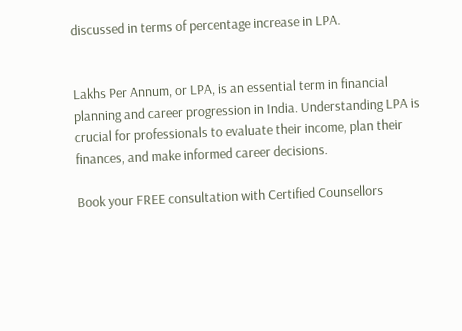discussed in terms of percentage increase in LPA.


Lakhs Per Annum, or LPA, is an essential term in financial planning and career progression in India. Understanding LPA is crucial for professionals to evaluate their income, plan their finances, and make informed career decisions.

Book your FREE consultation with Certified Counsellors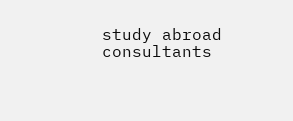study abroad consultants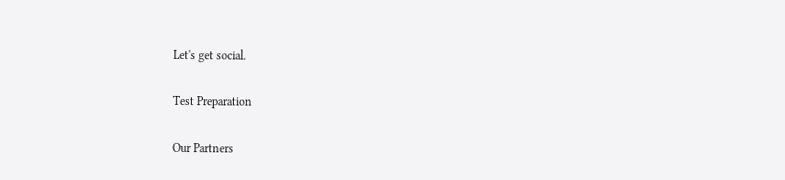Let's get social.

Test Preparation

Our Partners